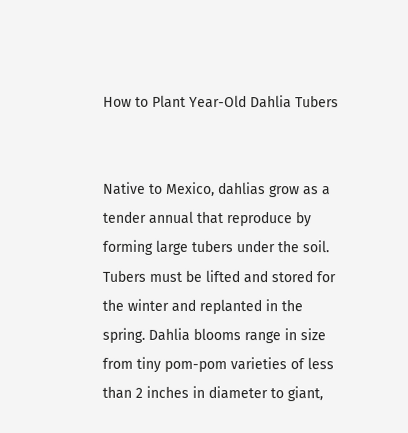How to Plant Year-Old Dahlia Tubers


Native to Mexico, dahlias grow as a tender annual that reproduce by forming large tubers under the soil. Tubers must be lifted and stored for the winter and replanted in the spring. Dahlia blooms range in size from tiny pom-pom varieties of less than 2 inches in diameter to giant,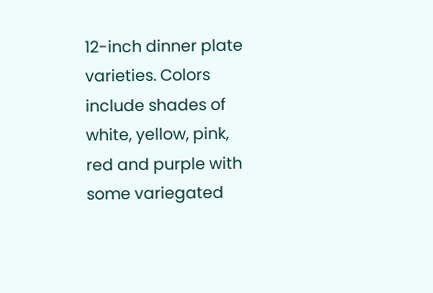12-inch dinner plate varieties. Colors include shades of white, yellow, pink, red and purple with some variegated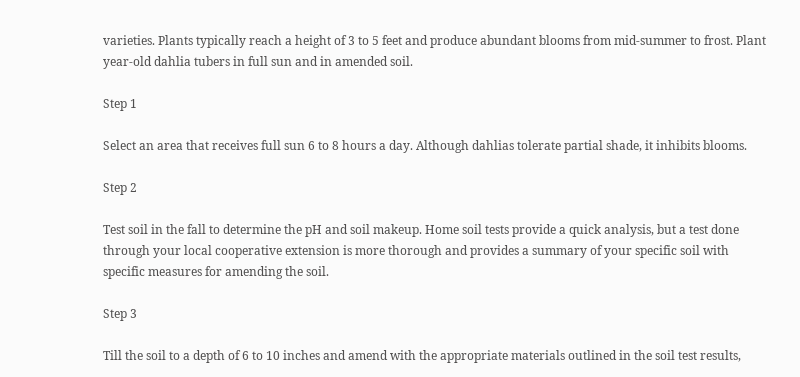varieties. Plants typically reach a height of 3 to 5 feet and produce abundant blooms from mid-summer to frost. Plant year-old dahlia tubers in full sun and in amended soil.

Step 1

Select an area that receives full sun 6 to 8 hours a day. Although dahlias tolerate partial shade, it inhibits blooms.

Step 2

Test soil in the fall to determine the pH and soil makeup. Home soil tests provide a quick analysis, but a test done through your local cooperative extension is more thorough and provides a summary of your specific soil with specific measures for amending the soil.

Step 3

Till the soil to a depth of 6 to 10 inches and amend with the appropriate materials outlined in the soil test results,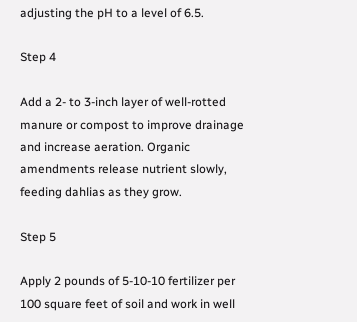adjusting the pH to a level of 6.5.

Step 4

Add a 2- to 3-inch layer of well-rotted manure or compost to improve drainage and increase aeration. Organic amendments release nutrient slowly, feeding dahlias as they grow.

Step 5

Apply 2 pounds of 5-10-10 fertilizer per 100 square feet of soil and work in well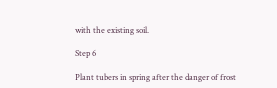with the existing soil.

Step 6

Plant tubers in spring after the danger of frost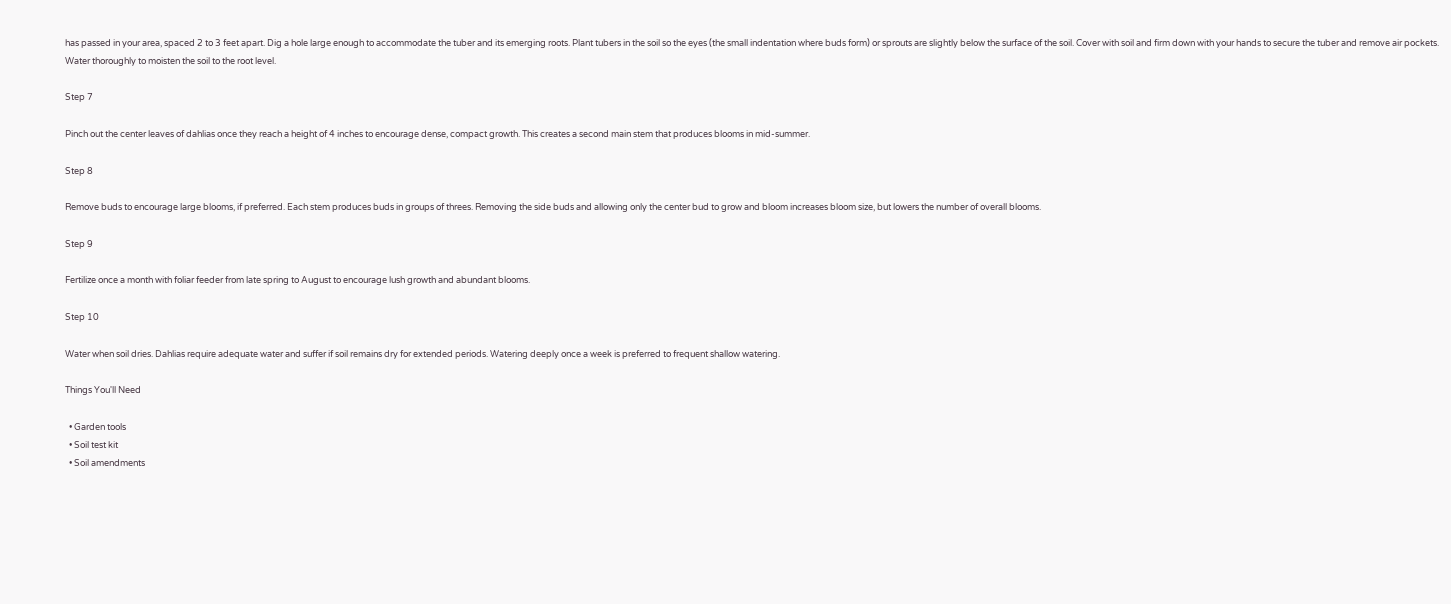has passed in your area, spaced 2 to 3 feet apart. Dig a hole large enough to accommodate the tuber and its emerging roots. Plant tubers in the soil so the eyes (the small indentation where buds form) or sprouts are slightly below the surface of the soil. Cover with soil and firm down with your hands to secure the tuber and remove air pockets. Water thoroughly to moisten the soil to the root level.

Step 7

Pinch out the center leaves of dahlias once they reach a height of 4 inches to encourage dense, compact growth. This creates a second main stem that produces blooms in mid-summer.

Step 8

Remove buds to encourage large blooms, if preferred. Each stem produces buds in groups of threes. Removing the side buds and allowing only the center bud to grow and bloom increases bloom size, but lowers the number of overall blooms.

Step 9

Fertilize once a month with foliar feeder from late spring to August to encourage lush growth and abundant blooms.

Step 10

Water when soil dries. Dahlias require adequate water and suffer if soil remains dry for extended periods. Watering deeply once a week is preferred to frequent shallow watering.

Things You'll Need

  • Garden tools
  • Soil test kit
  • Soil amendments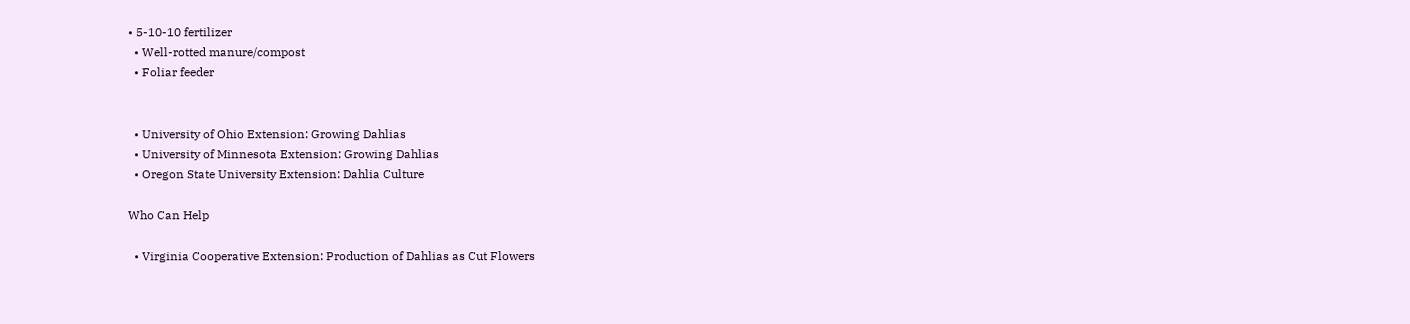• 5-10-10 fertilizer
  • Well-rotted manure/compost
  • Foliar feeder


  • University of Ohio Extension: Growing Dahlias
  • University of Minnesota Extension: Growing Dahlias
  • Oregon State University Extension: Dahlia Culture

Who Can Help

  • Virginia Cooperative Extension: Production of Dahlias as Cut Flowers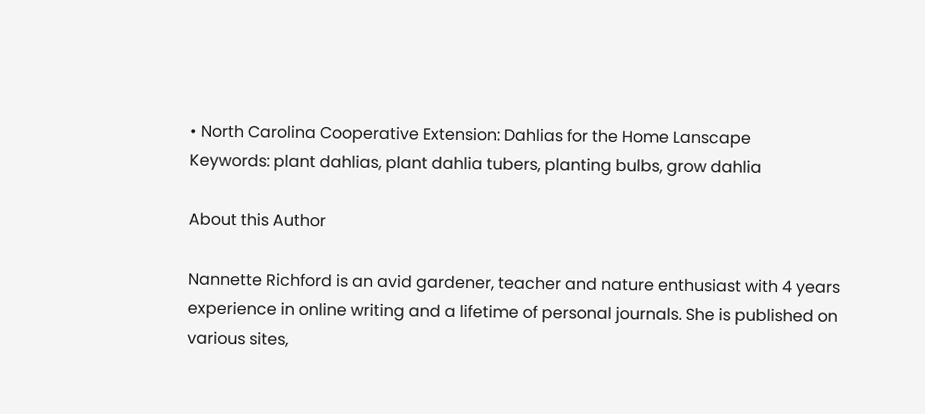• North Carolina Cooperative Extension: Dahlias for the Home Lanscape
Keywords: plant dahlias, plant dahlia tubers, planting bulbs, grow dahlia

About this Author

Nannette Richford is an avid gardener, teacher and nature enthusiast with 4 years experience in online writing and a lifetime of personal journals. She is published on various sites,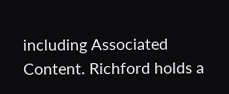including Associated Content. Richford holds a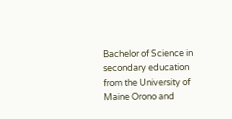Bachelor of Science in secondary education from the University of Maine Orono and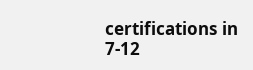certifications in 7-12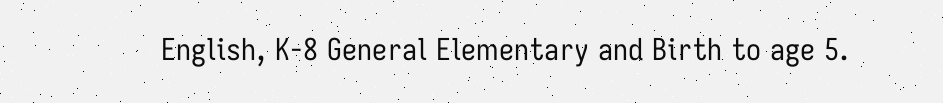English, K-8 General Elementary and Birth to age 5.